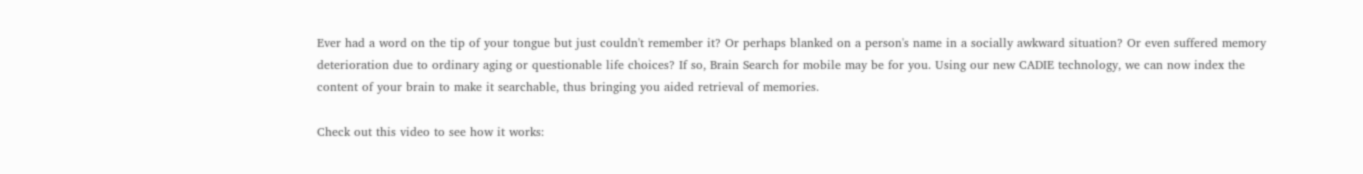Ever had a word on the tip of your tongue but just couldn't remember it? Or perhaps blanked on a person's name in a socially awkward situation? Or even suffered memory deterioration due to ordinary aging or questionable life choices? If so, Brain Search for mobile may be for you. Using our new CADIE technology, we can now index the content of your brain to make it searchable, thus bringing you aided retrieval of memories.

Check out this video to see how it works: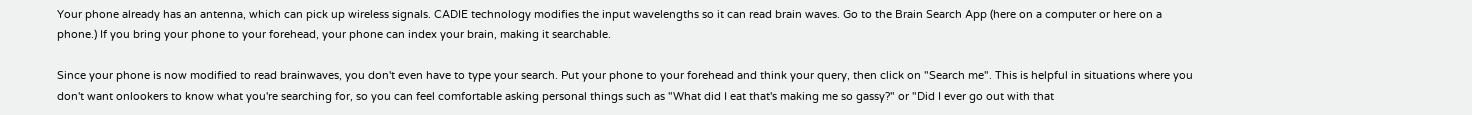Your phone already has an antenna, which can pick up wireless signals. CADIE technology modifies the input wavelengths so it can read brain waves. Go to the Brain Search App (here on a computer or here on a phone.) If you bring your phone to your forehead, your phone can index your brain, making it searchable.

Since your phone is now modified to read brainwaves, you don't even have to type your search. Put your phone to your forehead and think your query, then click on "Search me". This is helpful in situations where you don't want onlookers to know what you're searching for, so you can feel comfortable asking personal things such as "What did I eat that's making me so gassy?" or "Did I ever go out with that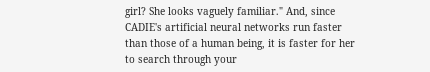girl? She looks vaguely familiar." And, since CADIE's artificial neural networks run faster than those of a human being, it is faster for her to search through your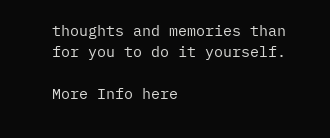thoughts and memories than for you to do it yourself.

More Info here